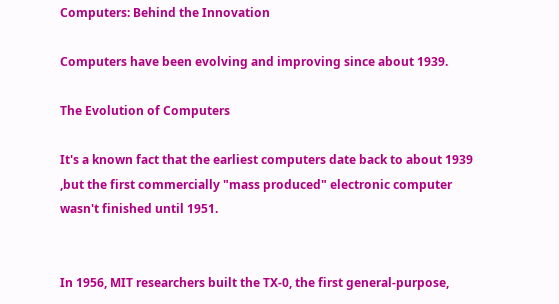Computers: Behind the Innovation

Computers have been evolving and improving since about 1939.

The Evolution of Computers

It's a known fact that the earliest computers date back to about 1939 ,but the first commercially "mass produced" electronic computer wasn't finished until 1951.


In 1956, MIT researchers built the TX-0, the first general-purpose,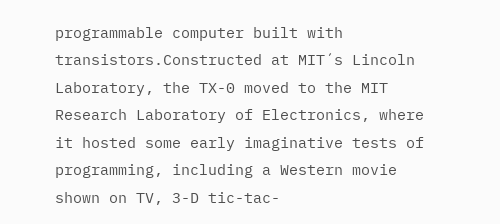programmable computer built with transistors.Constructed at MIT´s Lincoln Laboratory, the TX-0 moved to the MIT Research Laboratory of Electronics, where it hosted some early imaginative tests of programming, including a Western movie shown on TV, 3-D tic-tac-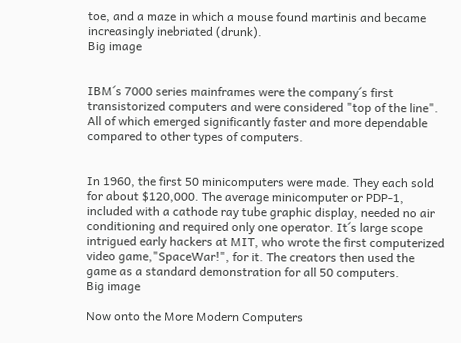toe, and a maze in which a mouse found martinis and became increasingly inebriated (drunk).
Big image


IBM´s 7000 series mainframes were the company´s first transistorized computers and were considered "top of the line". All of which emerged significantly faster and more dependable compared to other types of computers.


In 1960, the first 50 minicomputers were made. They each sold for about $120,000. The average minicomputer or PDP-1, included with a cathode ray tube graphic display, needed no air conditioning and required only one operator. It´s large scope intrigued early hackers at MIT, who wrote the first computerized video game,"SpaceWar!", for it. The creators then used the game as a standard demonstration for all 50 computers.
Big image

Now onto the More Modern Computers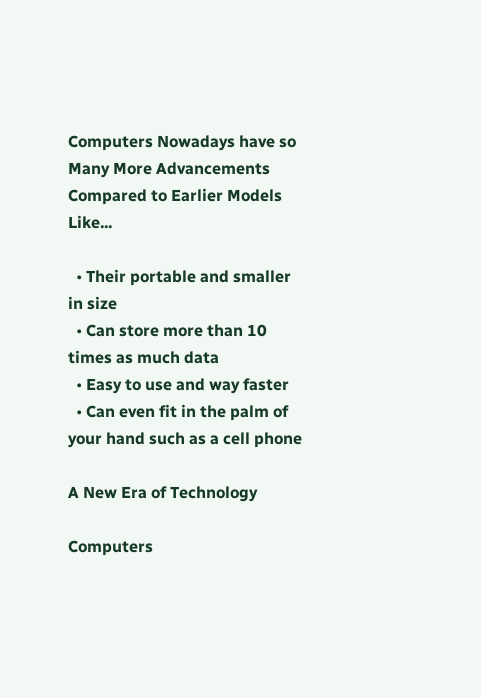Computers Nowadays have so Many More Advancements Compared to Earlier Models Like...

  • Their portable and smaller in size
  • Can store more than 10 times as much data
  • Easy to use and way faster
  • Can even fit in the palm of your hand such as a cell phone

A New Era of Technology

Computers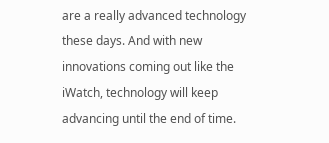are a really advanced technology these days. And with new innovations coming out like the iWatch, technology will keep advancing until the end of time.